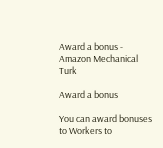Award a bonus - Amazon Mechanical Turk

Award a bonus

You can award bonuses to Workers to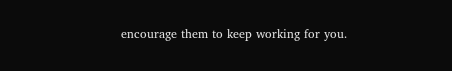encourage them to keep working for you.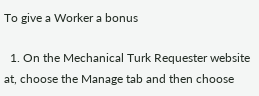To give a Worker a bonus

  1. On the Mechanical Turk Requester website at, choose the Manage tab and then choose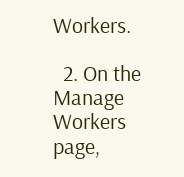Workers.

  2. On the Manage Workers page,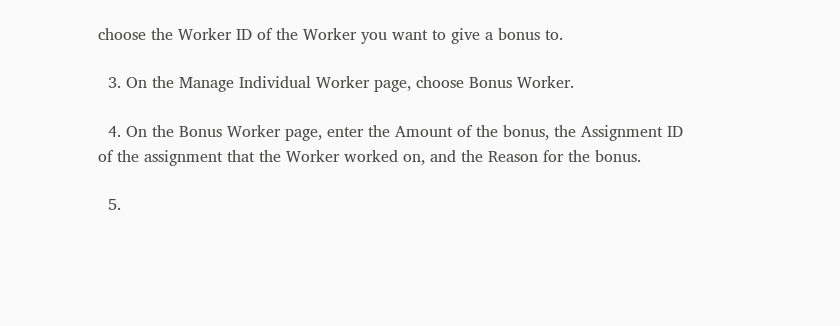choose the Worker ID of the Worker you want to give a bonus to.

  3. On the Manage Individual Worker page, choose Bonus Worker.

  4. On the Bonus Worker page, enter the Amount of the bonus, the Assignment ID of the assignment that the Worker worked on, and the Reason for the bonus.

  5.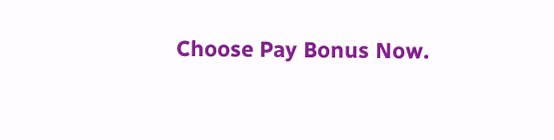Choose Pay Bonus Now.